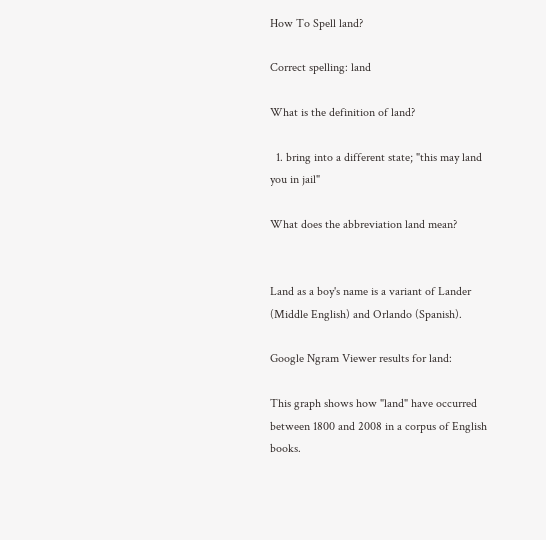How To Spell land?

Correct spelling: land

What is the definition of land?

  1. bring into a different state; "this may land you in jail"

What does the abbreviation land mean?


Land as a boy's name is a variant of Lander (Middle English) and Orlando (Spanish).

Google Ngram Viewer results for land:

This graph shows how "land" have occurred between 1800 and 2008 in a corpus of English books.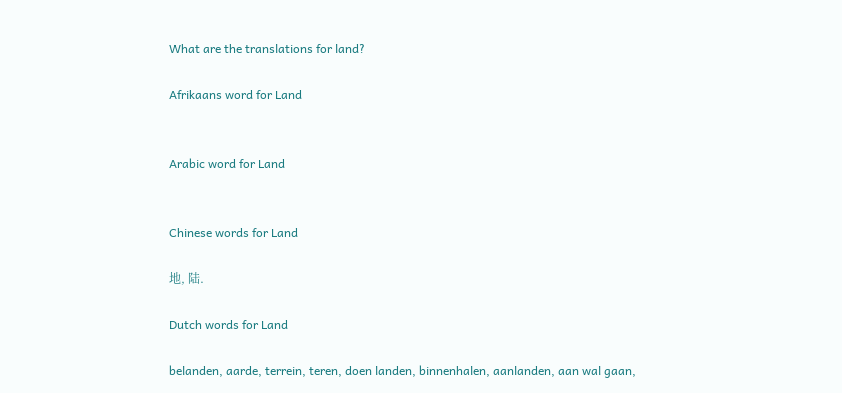What are the translations for land?

Afrikaans word for Land


Arabic word for Land


Chinese words for Land

地, 陆.

Dutch words for Land

belanden, aarde, terrein, teren, doen landen, binnenhalen, aanlanden, aan wal gaan,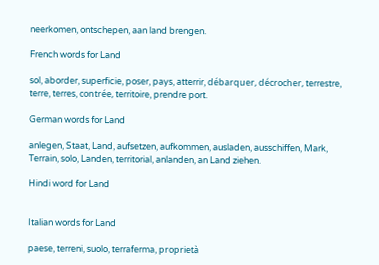neerkomen, ontschepen, aan land brengen.

French words for Land

sol, aborder, superficie, poser, pays, atterrir, débarquer, décrocher, terrestre, terre, terres, contrée, territoire, prendre port.

German words for Land

anlegen, Staat, Land, aufsetzen, aufkommen, ausladen, ausschiffen, Mark, Terrain, solo, Landen, territorial, anlanden, an Land ziehen.

Hindi word for Land


Italian words for Land

paese, terreni, suolo, terraferma, proprietà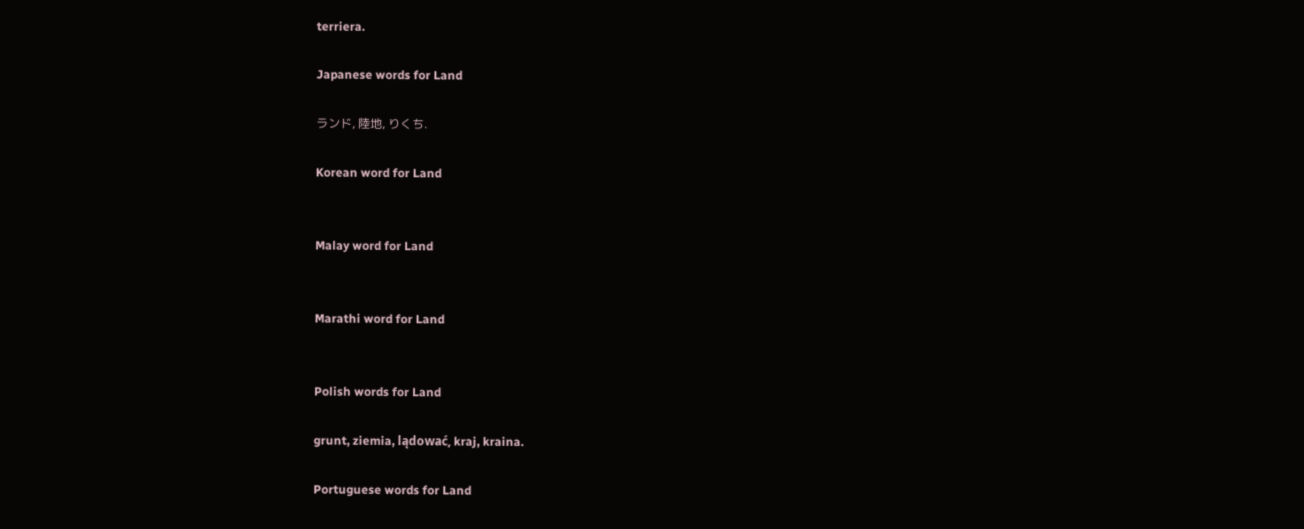terriera.

Japanese words for Land

ランド, 陸地, りくち.

Korean word for Land


Malay word for Land


Marathi word for Land


Polish words for Land

grunt, ziemia, lądować, kraj, kraina.

Portuguese words for Land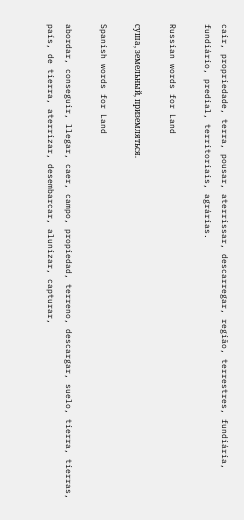cair, propriedade, terra, pousar, aterrissar, descarregar, região, terrestres, fundiária, fundiário, predial, territoriais, agrárias.

Russian words for Land

суша, земельный, приземляться.

Spanish words for Land

abordar, conseguir, llegar, caer, campo, propiedad, terreno, descargar, suelo, tierra, tierras, país, de tierra, aterrizar, desembarcar, alunizar, capturar,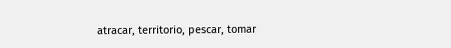atracar, territorio, pescar, tomar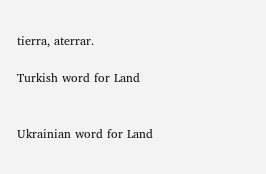tierra, aterrar.

Turkish word for Land


Ukrainian word for Land